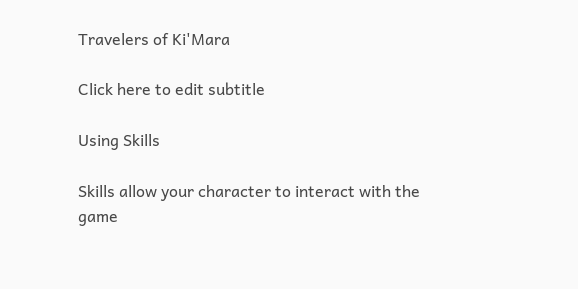Travelers of Ki'Mara

Click here to edit subtitle

Using Skills

Skills allow your character to interact with the game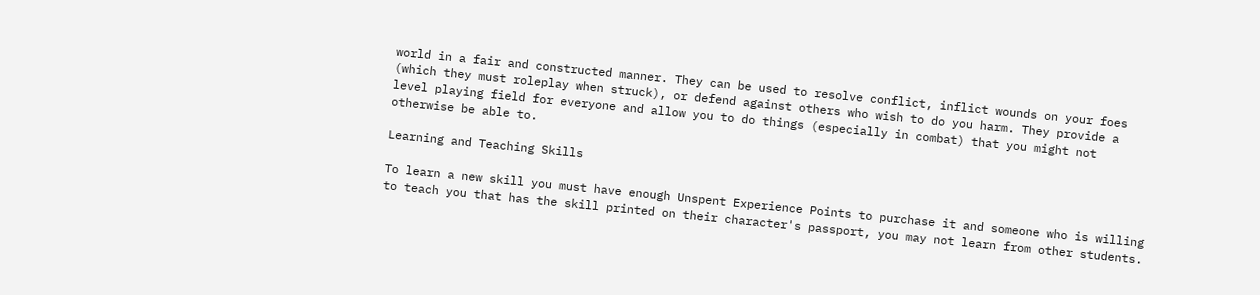world in a fair and constructed manner. They can be used to resolve conflict, inflict wounds on your foes (which they must roleplay when struck), or defend against others who wish to do you harm. They provide a level playing field for everyone and allow you to do things (especially in combat) that you might not otherwise be able to.

Learning and Teaching Skills

To learn a new skill you must have enough Unspent Experience Points to purchase it and someone who is willing to teach you that has the skill printed on their character's passport, you may not learn from other students.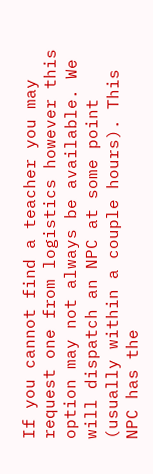If you cannot find a teacher you may request one from logistics however this option may not always be available. We will dispatch an NPC at some point (usually within a couple hours). This NPC has the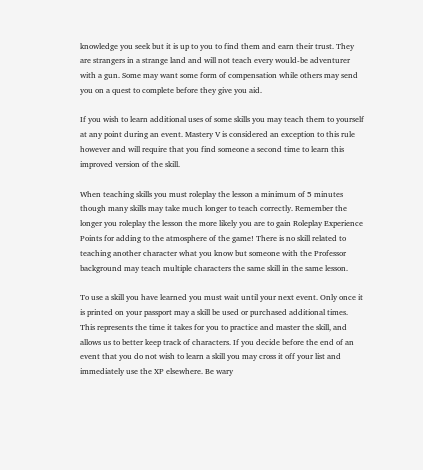knowledge you seek but it is up to you to find them and earn their trust. They are strangers in a strange land and will not teach every would-be adventurer with a gun. Some may want some form of compensation while others may send you on a quest to complete before they give you aid.

If you wish to learn additional uses of some skills you may teach them to yourself at any point during an event. Mastery V is considered an exception to this rule however and will require that you find someone a second time to learn this improved version of the skill.

When teaching skills you must roleplay the lesson a minimum of 5 minutes though many skills may take much longer to teach correctly. Remember the longer you roleplay the lesson the more likely you are to gain Roleplay Experience Points for adding to the atmosphere of the game! There is no skill related to teaching another character what you know but someone with the Professor background may teach multiple characters the same skill in the same lesson.

To use a skill you have learned you must wait until your next event. Only once it is printed on your passport may a skill be used or purchased additional times. This represents the time it takes for you to practice and master the skill, and allows us to better keep track of characters. If you decide before the end of an event that you do not wish to learn a skill you may cross it off your list and immediately use the XP elsewhere. Be wary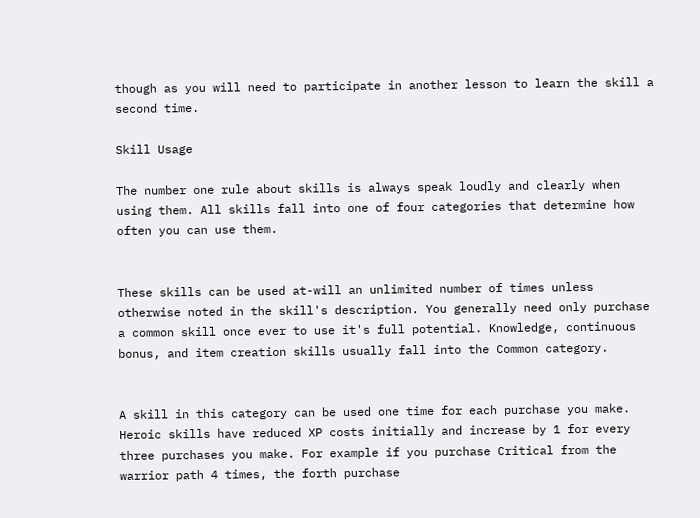though as you will need to participate in another lesson to learn the skill a second time.

Skill Usage

The number one rule about skills is always speak loudly and clearly when using them. All skills fall into one of four categories that determine how often you can use them.


These skills can be used at-will an unlimited number of times unless otherwise noted in the skill's description. You generally need only purchase a common skill once ever to use it's full potential. Knowledge, continuous bonus, and item creation skills usually fall into the Common category.


A skill in this category can be used one time for each purchase you make. Heroic skills have reduced XP costs initially and increase by 1 for every three purchases you make. For example if you purchase Critical from the warrior path 4 times, the forth purchase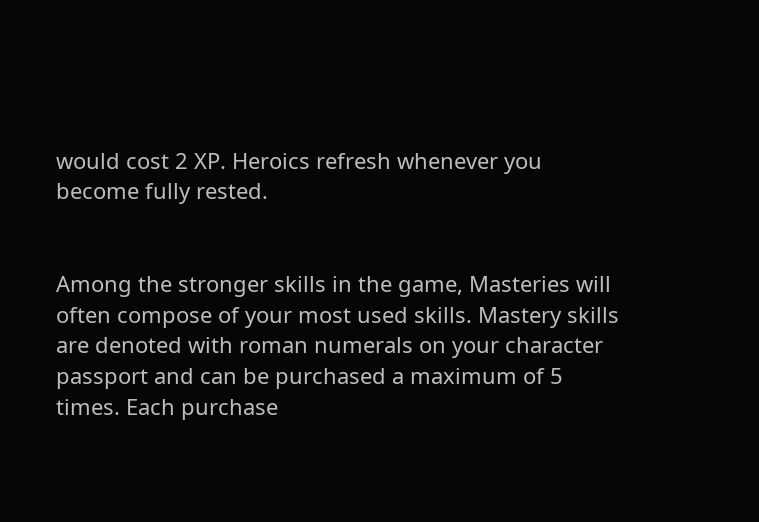would cost 2 XP. Heroics refresh whenever you become fully rested.


Among the stronger skills in the game, Masteries will often compose of your most used skills. Mastery skills are denoted with roman numerals on your character passport and can be purchased a maximum of 5 times. Each purchase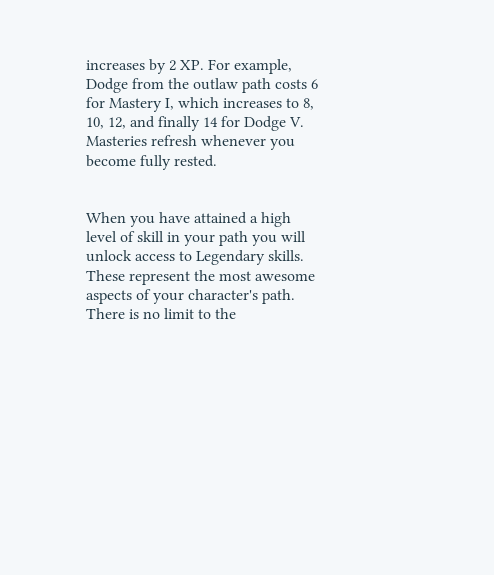increases by 2 XP. For example, Dodge from the outlaw path costs 6 for Mastery I, which increases to 8, 10, 12, and finally 14 for Dodge V. Masteries refresh whenever you become fully rested.


When you have attained a high level of skill in your path you will unlock access to Legendary skills. These represent the most awesome aspects of your character's path. There is no limit to the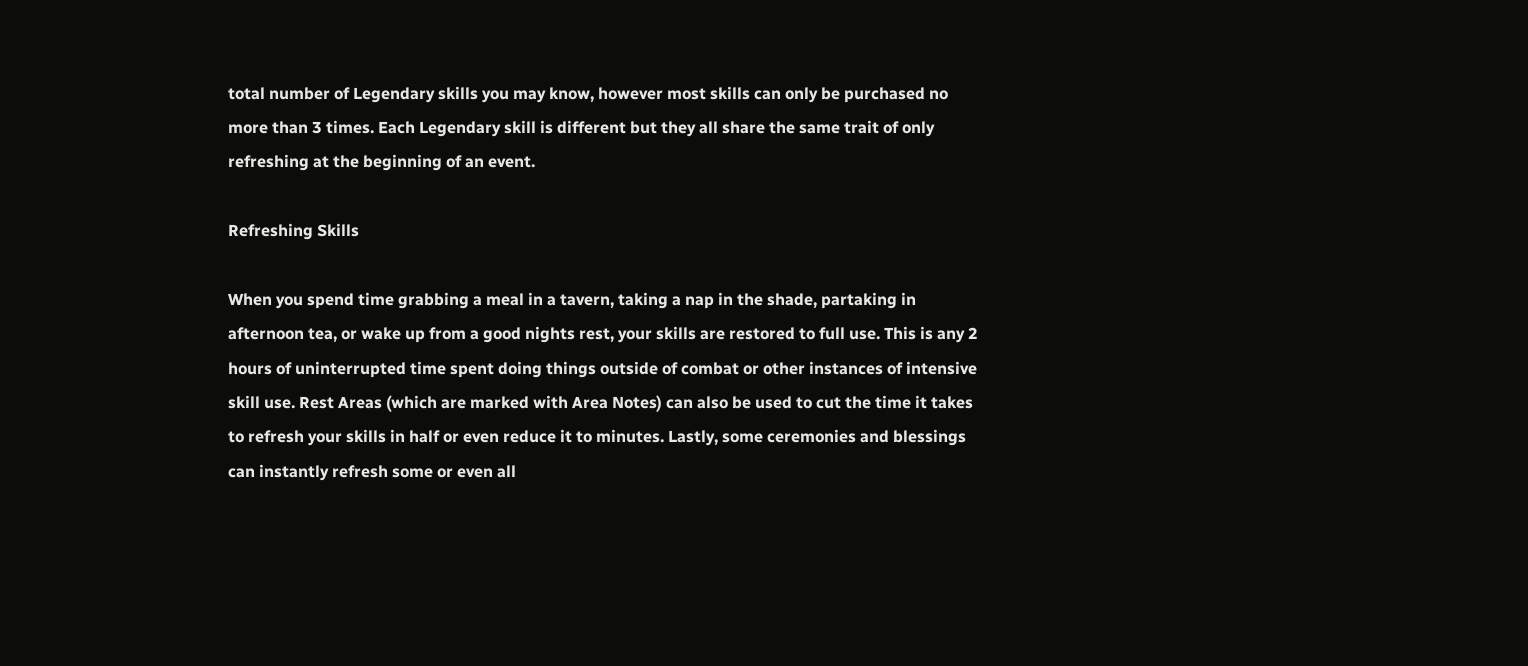total number of Legendary skills you may know, however most skills can only be purchased no more than 3 times. Each Legendary skill is different but they all share the same trait of only refreshing at the beginning of an event.

Refreshing Skills

When you spend time grabbing a meal in a tavern, taking a nap in the shade, partaking in afternoon tea, or wake up from a good nights rest, your skills are restored to full use. This is any 2 hours of uninterrupted time spent doing things outside of combat or other instances of intensive skill use. Rest Areas (which are marked with Area Notes) can also be used to cut the time it takes to refresh your skills in half or even reduce it to minutes. Lastly, some ceremonies and blessings can instantly refresh some or even all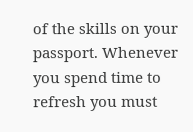of the skills on your passport. Whenever you spend time to refresh you must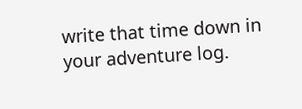write that time down in your adventure log.